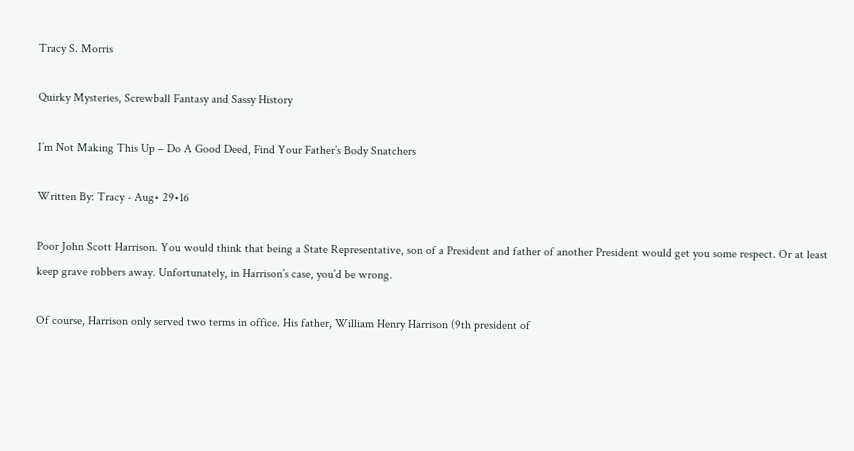Tracy S. Morris

Quirky Mysteries, Screwball Fantasy and Sassy History

I’m Not Making This Up – Do A Good Deed, Find Your Father’s Body Snatchers

Written By: Tracy - Aug• 29•16

Poor John Scott Harrison. You would think that being a State Representative, son of a President and father of another President would get you some respect. Or at least keep grave robbers away. Unfortunately, in Harrison’s case, you’d be wrong.

Of course, Harrison only served two terms in office. His father, William Henry Harrison (9th president of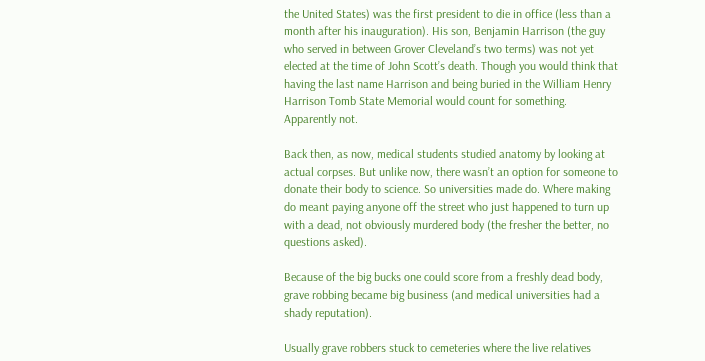the United States) was the first president to die in office (less than a month after his inauguration). His son, Benjamin Harrison (the guy who served in between Grover Cleveland’s two terms) was not yet elected at the time of John Scott’s death. Though you would think that having the last name Harrison and being buried in the William Henry Harrison Tomb State Memorial would count for something. Apparently not.

Back then, as now, medical students studied anatomy by looking at actual corpses. But unlike now, there wasn’t an option for someone to donate their body to science. So universities made do. Where making do meant paying anyone off the street who just happened to turn up with a dead, not obviously murdered body (the fresher the better, no questions asked).

Because of the big bucks one could score from a freshly dead body, grave robbing became big business (and medical universities had a shady reputation).

Usually grave robbers stuck to cemeteries where the live relatives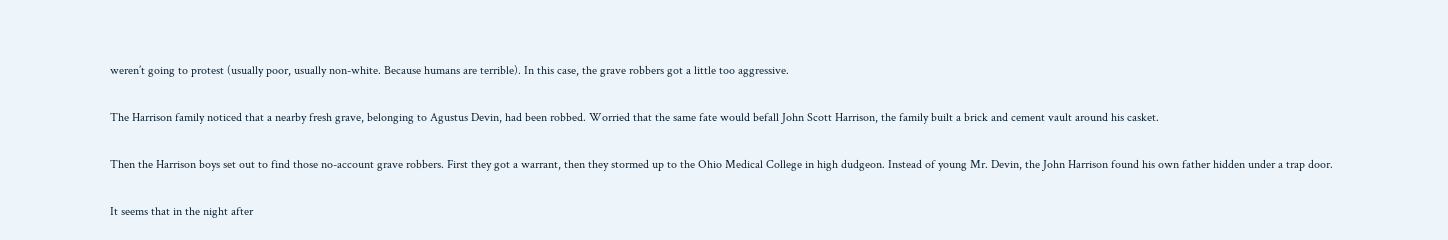weren’t going to protest (usually poor, usually non-white. Because humans are terrible). In this case, the grave robbers got a little too aggressive.

The Harrison family noticed that a nearby fresh grave, belonging to Agustus Devin, had been robbed. Worried that the same fate would befall John Scott Harrison, the family built a brick and cement vault around his casket.

Then the Harrison boys set out to find those no-account grave robbers. First they got a warrant, then they stormed up to the Ohio Medical College in high dudgeon. Instead of young Mr. Devin, the John Harrison found his own father hidden under a trap door.

It seems that in the night after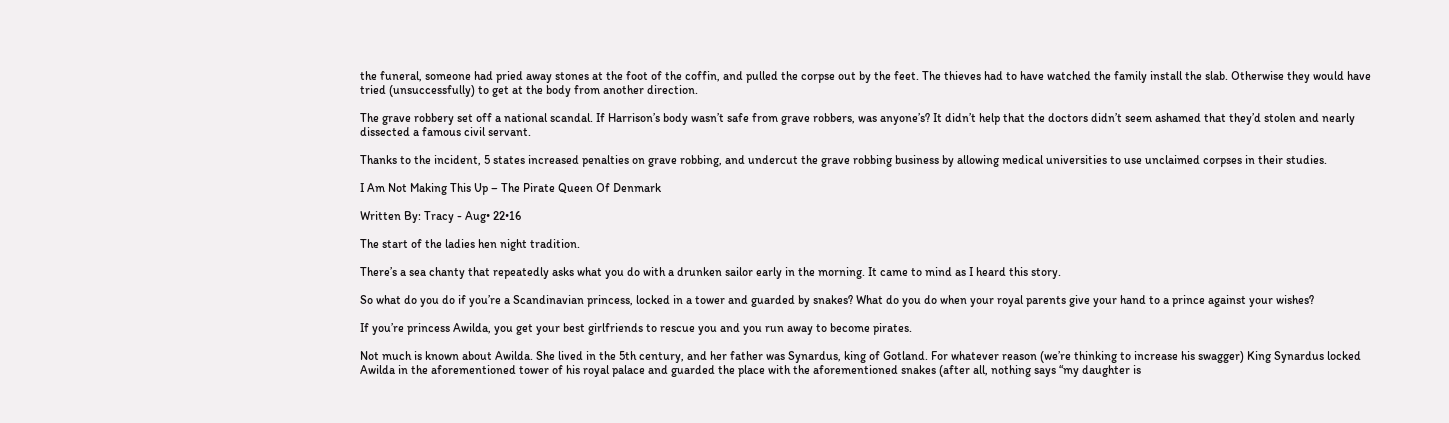the funeral, someone had pried away stones at the foot of the coffin, and pulled the corpse out by the feet. The thieves had to have watched the family install the slab. Otherwise they would have tried (unsuccessfully) to get at the body from another direction.

The grave robbery set off a national scandal. If Harrison’s body wasn’t safe from grave robbers, was anyone’s? It didn’t help that the doctors didn’t seem ashamed that they’d stolen and nearly dissected a famous civil servant.

Thanks to the incident, 5 states increased penalties on grave robbing, and undercut the grave robbing business by allowing medical universities to use unclaimed corpses in their studies.

I Am Not Making This Up – The Pirate Queen Of Denmark

Written By: Tracy - Aug• 22•16

The start of the ladies hen night tradition.

There’s a sea chanty that repeatedly asks what you do with a drunken sailor early in the morning. It came to mind as I heard this story.

So what do you do if you’re a Scandinavian princess, locked in a tower and guarded by snakes? What do you do when your royal parents give your hand to a prince against your wishes?

If you’re princess Awilda, you get your best girlfriends to rescue you and you run away to become pirates.

Not much is known about Awilda. She lived in the 5th century, and her father was Synardus, king of Gotland. For whatever reason (we’re thinking to increase his swagger) King Synardus locked Awilda in the aforementioned tower of his royal palace and guarded the place with the aforementioned snakes (after all, nothing says “my daughter is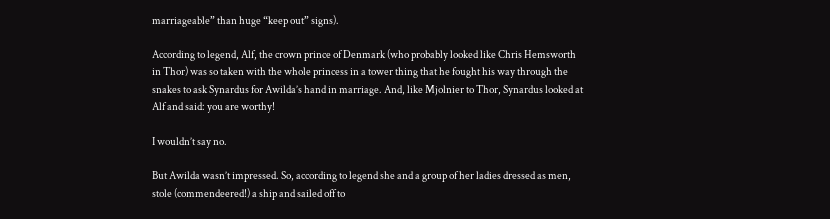marriageable” than huge “keep out” signs).

According to legend, Alf, the crown prince of Denmark (who probably looked like Chris Hemsworth in Thor) was so taken with the whole princess in a tower thing that he fought his way through the snakes to ask Synardus for Awilda’s hand in marriage. And, like Mjolnier to Thor, Synardus looked at Alf and said: you are worthy!

I wouldn’t say no.

But Awilda wasn’t impressed. So, according to legend she and a group of her ladies dressed as men, stole (commendeered!) a ship and sailed off to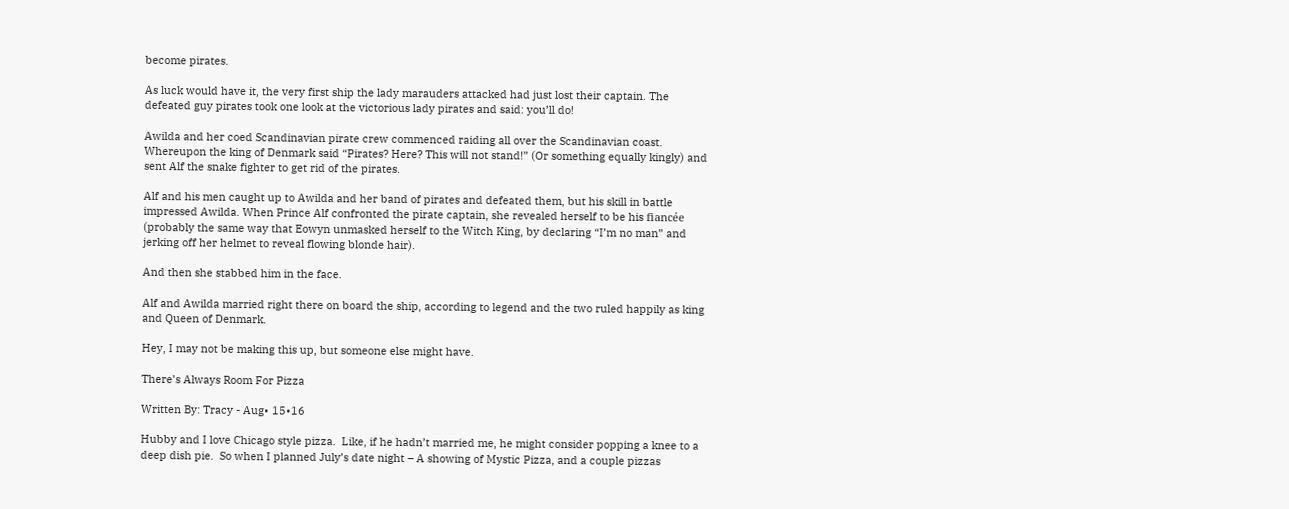become pirates.

As luck would have it, the very first ship the lady marauders attacked had just lost their captain. The defeated guy pirates took one look at the victorious lady pirates and said: you’ll do!

Awilda and her coed Scandinavian pirate crew commenced raiding all over the Scandinavian coast. Whereupon the king of Denmark said “Pirates? Here? This will not stand!” (Or something equally kingly) and sent Alf the snake fighter to get rid of the pirates.

Alf and his men caught up to Awilda and her band of pirates and defeated them, but his skill in battle impressed Awilda. When Prince Alf confronted the pirate captain, she revealed herself to be his fiancée (probably the same way that Eowyn unmasked herself to the Witch King, by declaring “I’m no man” and jerking off her helmet to reveal flowing blonde hair).

And then she stabbed him in the face.

Alf and Awilda married right there on board the ship, according to legend and the two ruled happily as king and Queen of Denmark.

Hey, I may not be making this up, but someone else might have.

There’s Always Room For Pizza

Written By: Tracy - Aug• 15•16

Hubby and I love Chicago style pizza.  Like, if he hadn’t married me, he might consider popping a knee to a deep dish pie.  So when I planned July’s date night – A showing of Mystic Pizza, and a couple pizzas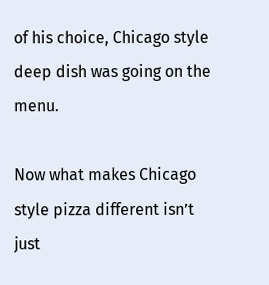of his choice, Chicago style deep dish was going on the menu.

Now what makes Chicago style pizza different isn’t just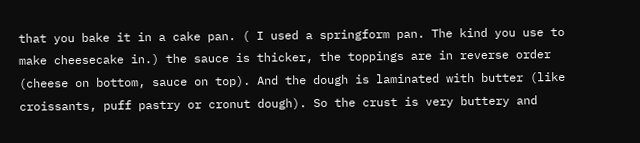that you bake it in a cake pan. ( I used a springform pan. The kind you use to make cheesecake in.) the sauce is thicker, the toppings are in reverse order (cheese on bottom, sauce on top). And the dough is laminated with butter (like croissants, puff pastry or cronut dough). So the crust is very buttery and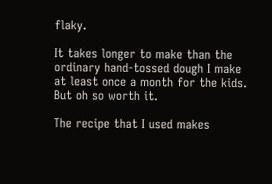flaky.

It takes longer to make than the ordinary hand-tossed dough I make at least once a month for the kids. But oh so worth it.

The recipe that I used makes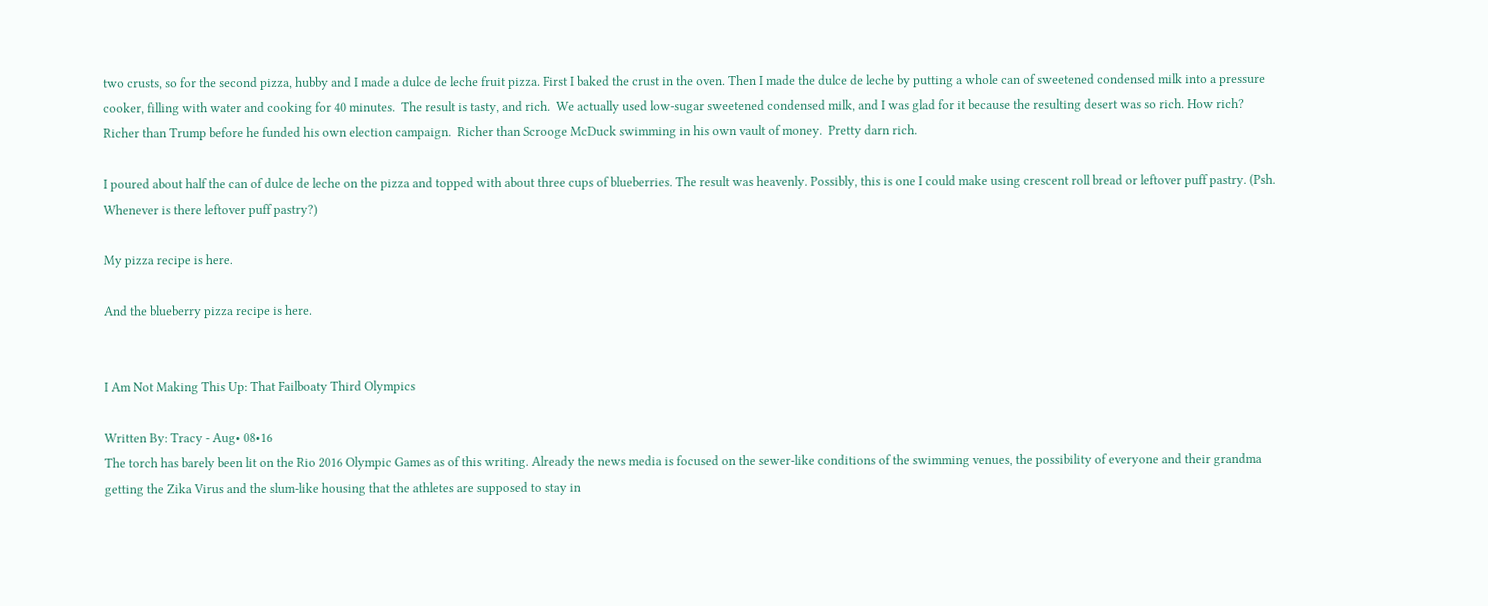two crusts, so for the second pizza, hubby and I made a dulce de leche fruit pizza. First I baked the crust in the oven. Then I made the dulce de leche by putting a whole can of sweetened condensed milk into a pressure cooker, filling with water and cooking for 40 minutes.  The result is tasty, and rich.  We actually used low-sugar sweetened condensed milk, and I was glad for it because the resulting desert was so rich. How rich?  Richer than Trump before he funded his own election campaign.  Richer than Scrooge McDuck swimming in his own vault of money.  Pretty darn rich.

I poured about half the can of dulce de leche on the pizza and topped with about three cups of blueberries. The result was heavenly. Possibly, this is one I could make using crescent roll bread or leftover puff pastry. (Psh. Whenever is there leftover puff pastry?)

My pizza recipe is here.

And the blueberry pizza recipe is here.


I Am Not Making This Up: That Failboaty Third Olympics

Written By: Tracy - Aug• 08•16
The torch has barely been lit on the Rio 2016 Olympic Games as of this writing. Already the news media is focused on the sewer-like conditions of the swimming venues, the possibility of everyone and their grandma getting the Zika Virus and the slum-like housing that the athletes are supposed to stay in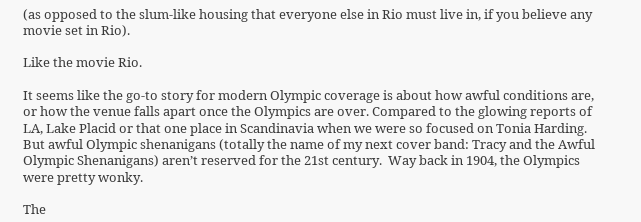(as opposed to the slum-like housing that everyone else in Rio must live in, if you believe any movie set in Rio).

Like the movie Rio.

It seems like the go-to story for modern Olympic coverage is about how awful conditions are, or how the venue falls apart once the Olympics are over. Compared to the glowing reports of LA, Lake Placid or that one place in Scandinavia when we were so focused on Tonia Harding.
But awful Olympic shenanigans (totally the name of my next cover band: Tracy and the Awful Olympic Shenanigans) aren’t reserved for the 21st century.  Way back in 1904, the Olympics were pretty wonky.

The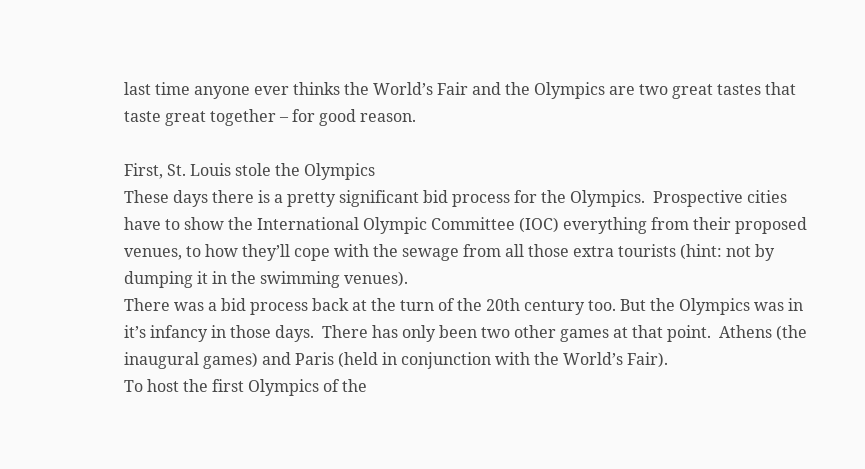last time anyone ever thinks the World’s Fair and the Olympics are two great tastes that taste great together – for good reason.

First, St. Louis stole the Olympics
These days there is a pretty significant bid process for the Olympics.  Prospective cities have to show the International Olympic Committee (IOC) everything from their proposed venues, to how they’ll cope with the sewage from all those extra tourists (hint: not by dumping it in the swimming venues).
There was a bid process back at the turn of the 20th century too. But the Olympics was in it’s infancy in those days.  There has only been two other games at that point.  Athens (the inaugural games) and Paris (held in conjunction with the World’s Fair).
To host the first Olympics of the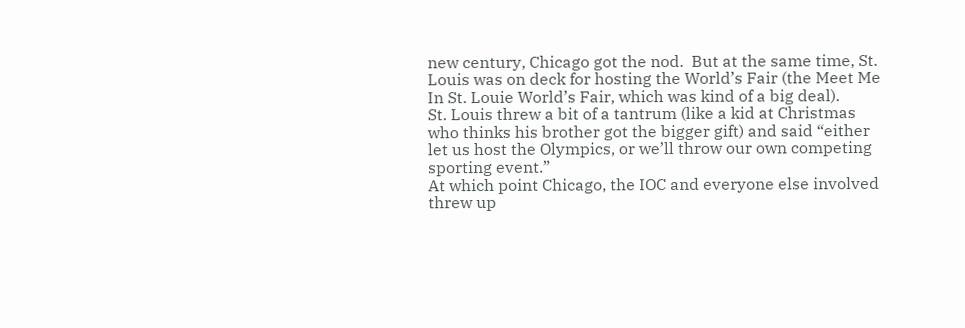new century, Chicago got the nod.  But at the same time, St. Louis was on deck for hosting the World’s Fair (the Meet Me In St. Louie World’s Fair, which was kind of a big deal).
St. Louis threw a bit of a tantrum (like a kid at Christmas who thinks his brother got the bigger gift) and said “either let us host the Olympics, or we’ll throw our own competing sporting event.”
At which point Chicago, the IOC and everyone else involved threw up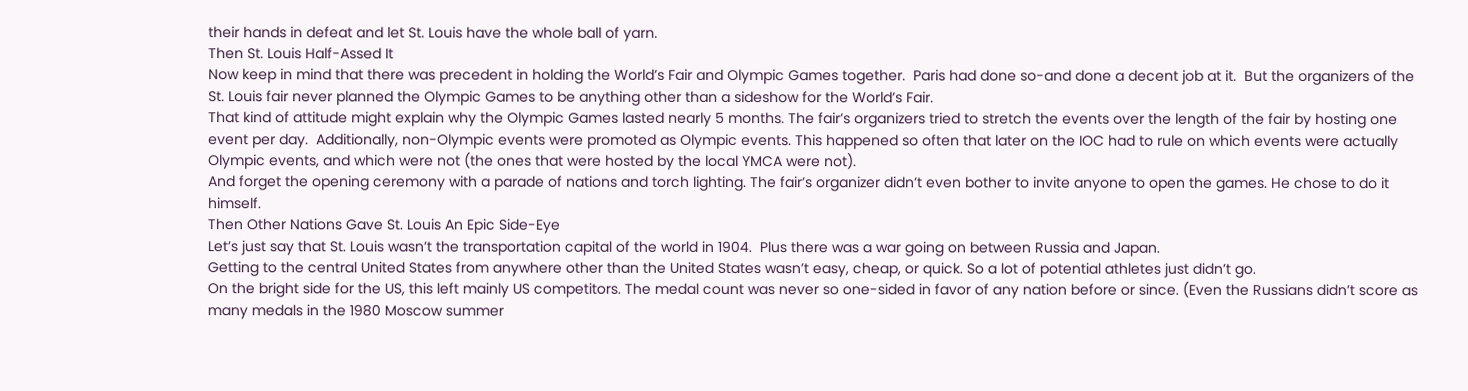their hands in defeat and let St. Louis have the whole ball of yarn.
Then St. Louis Half-Assed It
Now keep in mind that there was precedent in holding the World’s Fair and Olympic Games together.  Paris had done so-and done a decent job at it.  But the organizers of the St. Louis fair never planned the Olympic Games to be anything other than a sideshow for the World’s Fair.
That kind of attitude might explain why the Olympic Games lasted nearly 5 months. The fair’s organizers tried to stretch the events over the length of the fair by hosting one event per day.  Additionally, non-Olympic events were promoted as Olympic events. This happened so often that later on the IOC had to rule on which events were actually Olympic events, and which were not (the ones that were hosted by the local YMCA were not).
And forget the opening ceremony with a parade of nations and torch lighting. The fair’s organizer didn’t even bother to invite anyone to open the games. He chose to do it himself.
Then Other Nations Gave St. Louis An Epic Side-Eye
Let’s just say that St. Louis wasn’t the transportation capital of the world in 1904.  Plus there was a war going on between Russia and Japan.
Getting to the central United States from anywhere other than the United States wasn’t easy, cheap, or quick. So a lot of potential athletes just didn’t go.
On the bright side for the US, this left mainly US competitors. The medal count was never so one-sided in favor of any nation before or since. (Even the Russians didn’t score as many medals in the 1980 Moscow summer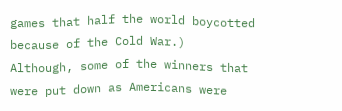games that half the world boycotted because of the Cold War.)
Although, some of the winners that were put down as Americans were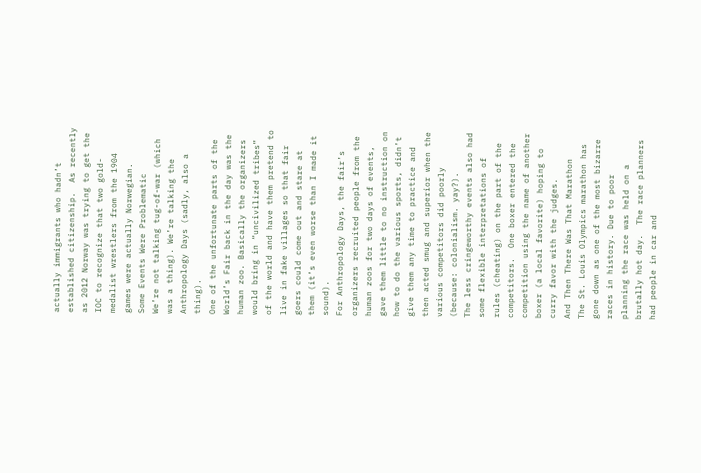actually immigrants who hadn’t established citizenship.  As recently as 2012 Norway was trying to get the IOC to recognize that two gold-medalist wrestlers from the 1904 games were actually Norwegian.
Some Events Were Problematic
We’re not talking tug-of-war (which was a thing). We’re talking the Anthropology Days (sadly, also a thing).
One of the unfortunate parts of the World’s Fair back in the day was the human zoo. Basically the organizers would bring in “uncivilized tribes” of the world and have them pretend to live in fake villages so that fair goers could come out and stare at them (it’s even worse than I made it sound).
For Anthropology Days, the fair’s organizers recruited people from the human zoos for two days of events, gave them little to no instruction on how to do the various sports, didn’t give them any time to practice and then acted smug and superior when the various competitors did poorly (because: colonialism. yay?).
The less cringeworthy events also had some flexible interpretations of rules (cheating) on the part of the competitors.  One boxer entered the competition using the name of another boxer (a local favorite) hoping to curry favor with the judges.
And Then There Was That Marathon
The St. Louis Olympics marathon has gone down as one of the most bizarre races in history. Due to poor planning the race was held on a brutally hot day.  The race planners had people in car and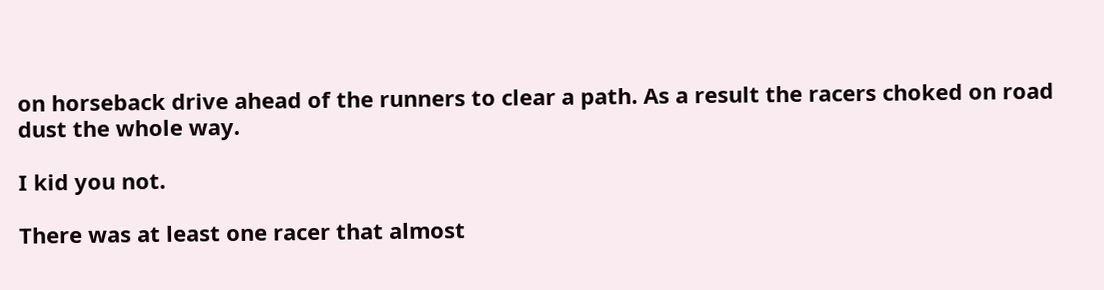on horseback drive ahead of the runners to clear a path. As a result the racers choked on road dust the whole way.

I kid you not.

There was at least one racer that almost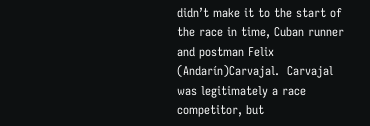didn’t make it to the start of the race in time, Cuban runner and postman Felix (Andarín)Carvajal.  Carvajal was legitimately a race competitor, but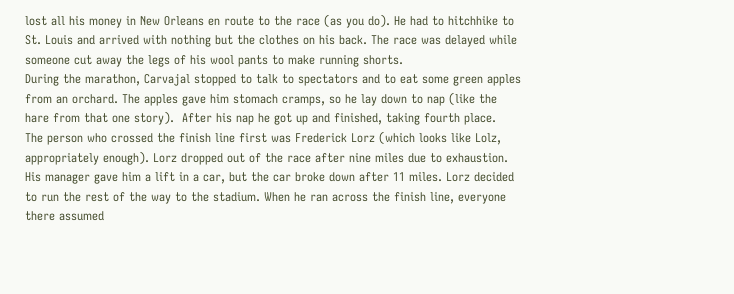lost all his money in New Orleans en route to the race (as you do). He had to hitchhike to St. Louis and arrived with nothing but the clothes on his back. The race was delayed while someone cut away the legs of his wool pants to make running shorts.
During the marathon, Carvajal stopped to talk to spectators and to eat some green apples from an orchard. The apples gave him stomach cramps, so he lay down to nap (like the hare from that one story).  After his nap he got up and finished, taking fourth place.
The person who crossed the finish line first was Frederick Lorz (which looks like Lolz, appropriately enough). Lorz dropped out of the race after nine miles due to exhaustion.  His manager gave him a lift in a car, but the car broke down after 11 miles. Lorz decided to run the rest of the way to the stadium. When he ran across the finish line, everyone there assumed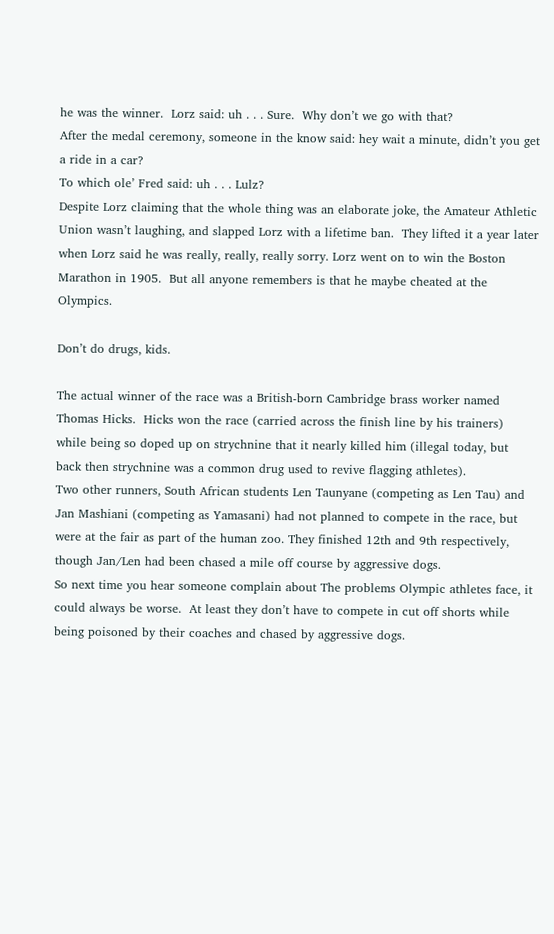he was the winner.  Lorz said: uh . . . Sure.  Why don’t we go with that?
After the medal ceremony, someone in the know said: hey wait a minute, didn’t you get a ride in a car?
To which ole’ Fred said: uh . . . Lulz?
Despite Lorz claiming that the whole thing was an elaborate joke, the Amateur Athletic Union wasn’t laughing, and slapped Lorz with a lifetime ban.  They lifted it a year later when Lorz said he was really, really, really sorry. Lorz went on to win the Boston Marathon in 1905.  But all anyone remembers is that he maybe cheated at the Olympics.

Don’t do drugs, kids.

The actual winner of the race was a British-born Cambridge brass worker named Thomas Hicks.  Hicks won the race (carried across the finish line by his trainers) while being so doped up on strychnine that it nearly killed him (illegal today, but back then strychnine was a common drug used to revive flagging athletes).
Two other runners, South African students Len Taunyane (competing as Len Tau) and Jan Mashiani (competing as Yamasani) had not planned to compete in the race, but were at the fair as part of the human zoo. They finished 12th and 9th respectively, though Jan/Len had been chased a mile off course by aggressive dogs.
So next time you hear someone complain about The problems Olympic athletes face, it could always be worse.  At least they don’t have to compete in cut off shorts while being poisoned by their coaches and chased by aggressive dogs.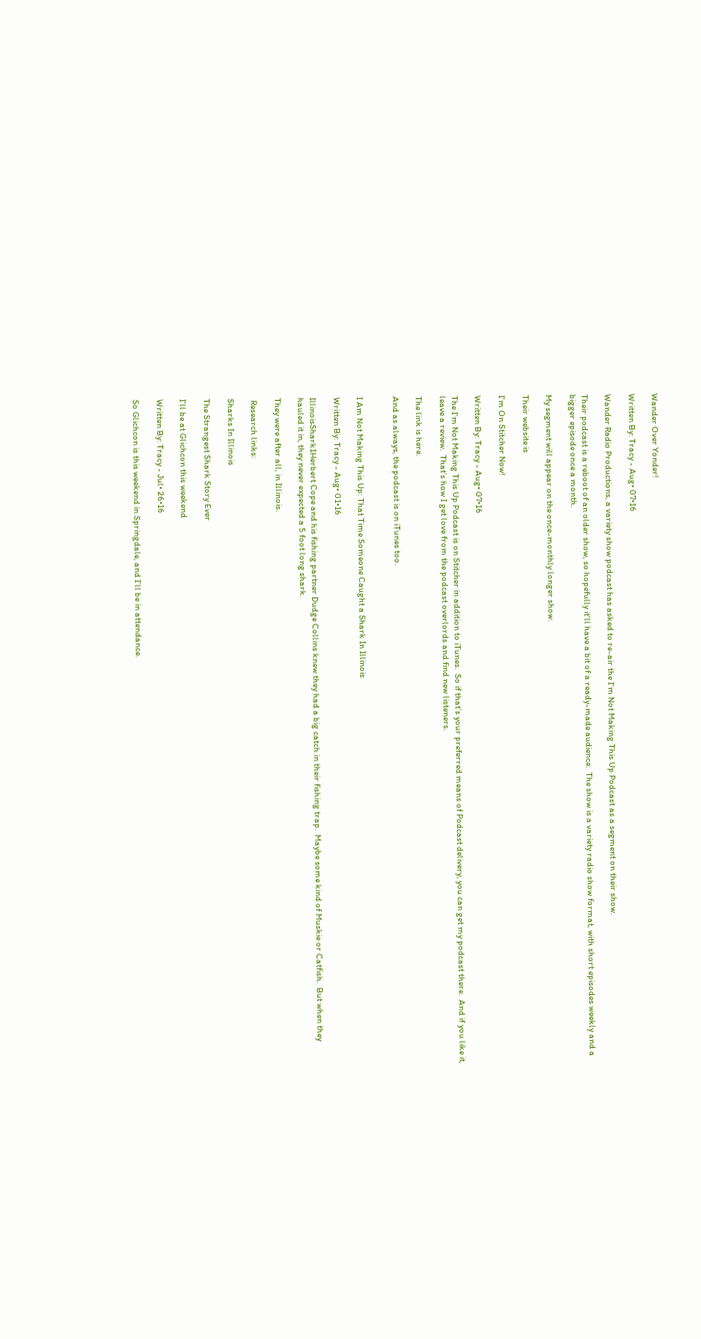Wander Over Yonder!

Written By: Tracy - Aug• 07•16

Wander Radio Productions, a variety show podcast has asked to re-air the I’m Not Making This Up Podcast as a segment on their show.

Their podcast is a reboot of an older show, so hopefully it’ll have a bit of a ready-made audience.  The show is a variety radio show format, with short episodes weekly and a bigger episode once a month.

My segment will appear on the once-monthly longer show.

Their website is

I’m On Stitcher Now!

Written By: Tracy - Aug• 07•16

The I’m Not Making This Up Podcast is on Stitcher in addition to iTunes.  So if that’s your preferred means of Podcast delivery, you can get my podcast there.  And if you like it, leave a review.  That’s how I get love from the podcast overlords and find new listeners.

The link is here.

And as always, the podcast is on iTunes too.


I Am Not Making This Up: That Time Someone Caught a Shark In Illinois

Written By: Tracy - Aug• 01•16

IllinoisShark1Herbert Cope and his fishing partner Dudge Collins knew they had a big catch in their fishing trap.  Maybe some kind of Muskie or Catfish.  But when they hauled it in, they never expected a 5 foot long shark.

They were after all, in Illinois.

 Research links:

Sharks In Illinois

The Strangest Shark Story Ever

I’ll be at Glichcon this weekend

Written By: Tracy - Jul• 26•16

So Glichcon is this weekend in Springdale, and I’ll be in attendance.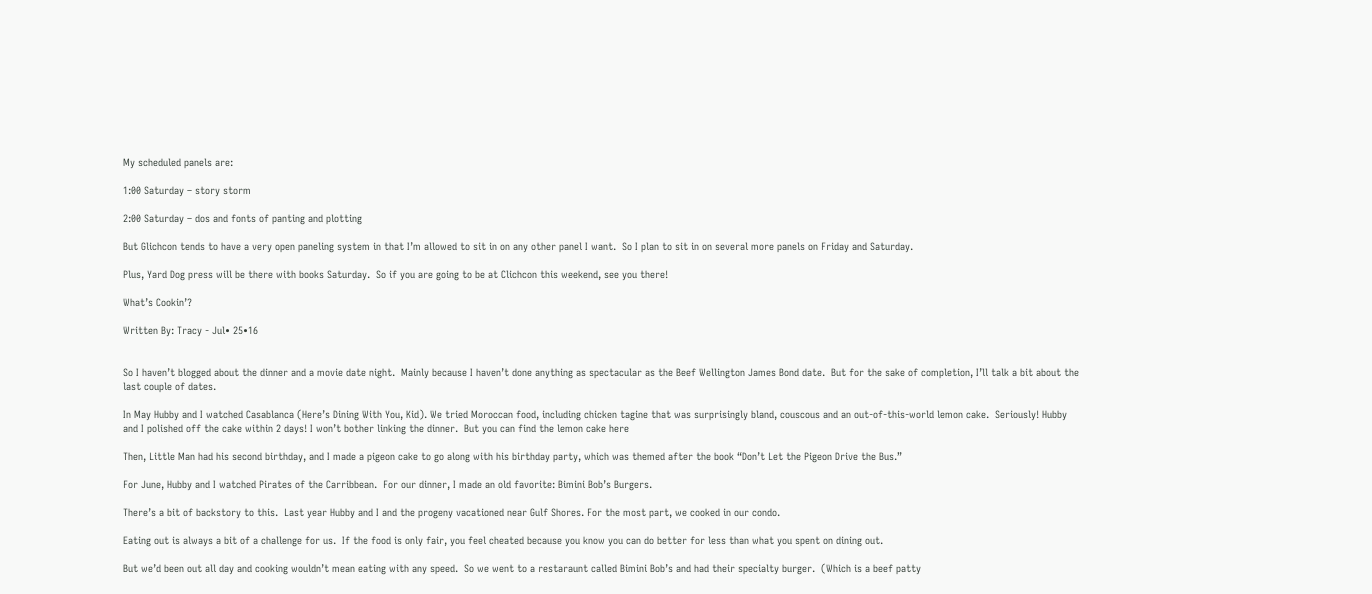My scheduled panels are:

1:00 Saturday – story storm

2:00 Saturday – dos and fonts of panting and plotting

But Glichcon tends to have a very open paneling system in that I’m allowed to sit in on any other panel I want.  So I plan to sit in on several more panels on Friday and Saturday.

Plus, Yard Dog press will be there with books Saturday.  So if you are going to be at Clichcon this weekend, see you there!

What’s Cookin’?

Written By: Tracy - Jul• 25•16


So I haven’t blogged about the dinner and a movie date night.  Mainly because I haven’t done anything as spectacular as the Beef Wellington James Bond date.  But for the sake of completion, I’ll talk a bit about the last couple of dates.

In May Hubby and I watched Casablanca (Here’s Dining With You, Kid). We tried Moroccan food, including chicken tagine that was surprisingly bland, couscous and an out-of-this-world lemon cake.  Seriously! Hubby and I polished off the cake within 2 days! I won’t bother linking the dinner.  But you can find the lemon cake here

Then, Little Man had his second birthday, and I made a pigeon cake to go along with his birthday party, which was themed after the book “Don’t Let the Pigeon Drive the Bus.”

For June, Hubby and I watched Pirates of the Carribbean.  For our dinner, I made an old favorite: Bimini Bob’s Burgers.

There’s a bit of backstory to this.  Last year Hubby and I and the progeny vacationed near Gulf Shores. For the most part, we cooked in our condo.

Eating out is always a bit of a challenge for us.  If the food is only fair, you feel cheated because you know you can do better for less than what you spent on dining out.

But we’d been out all day and cooking wouldn’t mean eating with any speed.  So we went to a restaraunt called Bimini Bob’s and had their specialty burger.  (Which is a beef patty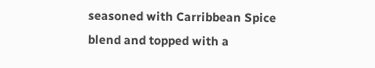seasoned with Carribbean Spice blend and topped with a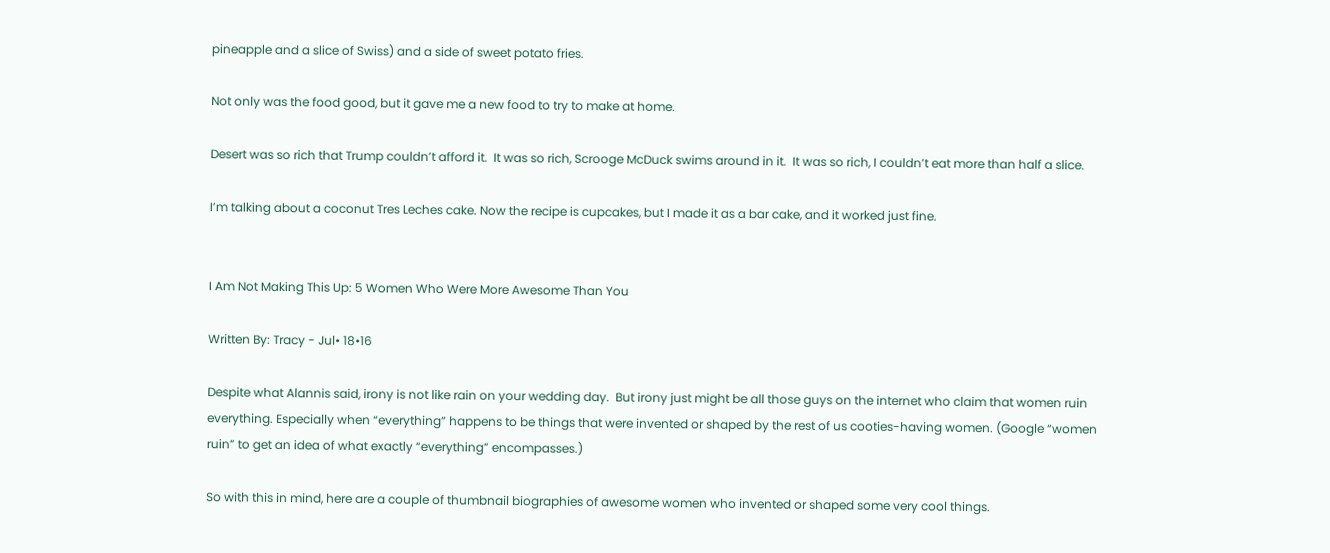pineapple and a slice of Swiss) and a side of sweet potato fries.

Not only was the food good, but it gave me a new food to try to make at home.

Desert was so rich that Trump couldn’t afford it.  It was so rich, Scrooge McDuck swims around in it.  It was so rich, I couldn’t eat more than half a slice.

I’m talking about a coconut Tres Leches cake. Now the recipe is cupcakes, but I made it as a bar cake, and it worked just fine.


I Am Not Making This Up: 5 Women Who Were More Awesome Than You

Written By: Tracy - Jul• 18•16

Despite what Alannis said, irony is not like rain on your wedding day.  But irony just might be all those guys on the internet who claim that women ruin everything. Especially when “everything” happens to be things that were invented or shaped by the rest of us cooties-having women. (Google “women ruin” to get an idea of what exactly “everything” encompasses.)

So with this in mind, here are a couple of thumbnail biographies of awesome women who invented or shaped some very cool things.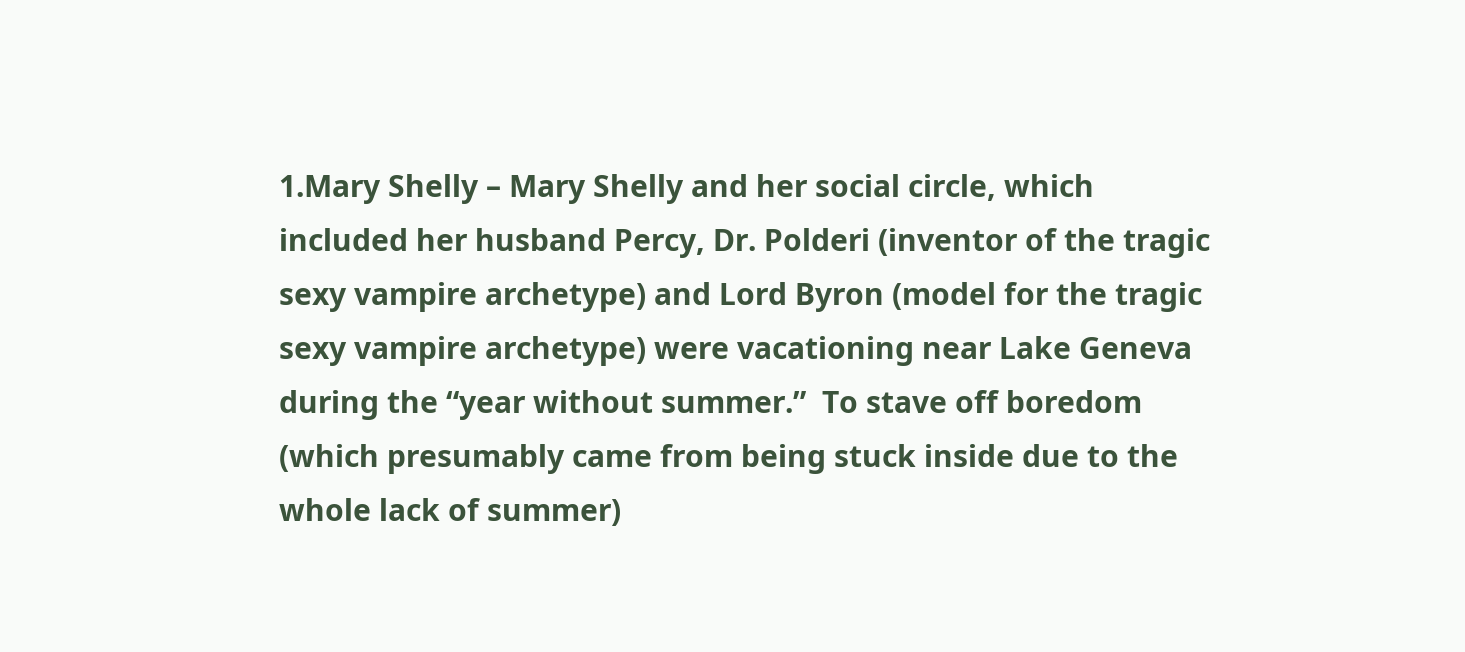1.Mary Shelly – Mary Shelly and her social circle, which included her husband Percy, Dr. Polderi (inventor of the tragic sexy vampire archetype) and Lord Byron (model for the tragic sexy vampire archetype) were vacationing near Lake Geneva during the “year without summer.”  To stave off boredom (which presumably came from being stuck inside due to the whole lack of summer)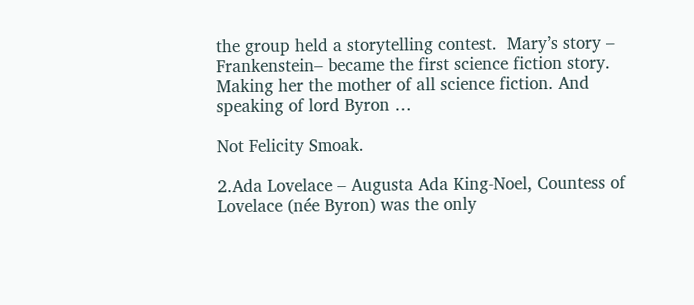the group held a storytelling contest.  Mary’s story – Frankenstein– became the first science fiction story.  Making her the mother of all science fiction. And speaking of lord Byron …

Not Felicity Smoak.

2.Ada Lovelace – Augusta Ada King-Noel, Countess of Lovelace (née Byron) was the only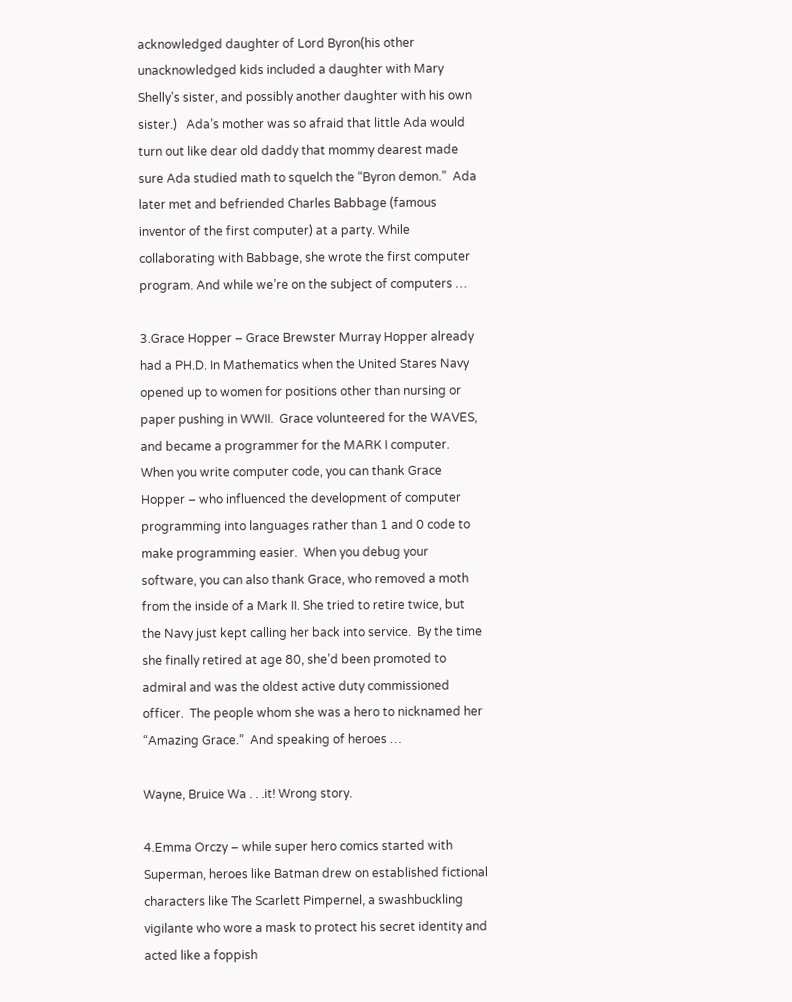acknowledged daughter of Lord Byron(his other unacknowledged kids included a daughter with Mary Shelly’s sister, and possibly another daughter with his own sister.)   Ada’s mother was so afraid that little Ada would turn out like dear old daddy that mommy dearest made sure Ada studied math to squelch the “Byron demon.”  Ada later met and befriended Charles Babbage (famous inventor of the first computer) at a party. While collaborating with Babbage, she wrote the first computer program. And while we’re on the subject of computers …

3.Grace Hopper – Grace Brewster Murray Hopper already had a PH.D. In Mathematics when the United Stares Navy opened up to women for positions other than nursing or paper pushing in WWII.  Grace volunteered for the WAVES, and became a programmer for the MARK I computer.  When you write computer code, you can thank Grace Hopper – who influenced the development of computer programming into languages rather than 1 and 0 code to make programming easier.  When you debug your software, you can also thank Grace, who removed a moth from the inside of a Mark II. She tried to retire twice, but the Navy just kept calling her back into service.  By the time she finally retired at age 80, she’d been promoted to admiral and was the oldest active duty commissioned officer.  The people whom she was a hero to nicknamed her “Amazing Grace.”  And speaking of heroes …

Wayne, Bruice Wa . . .it! Wrong story.

4.Emma Orczy – while super hero comics started with Superman, heroes like Batman drew on established fictional characters like The Scarlett Pimpernel, a swashbuckling vigilante who wore a mask to protect his secret identity and acted like a foppish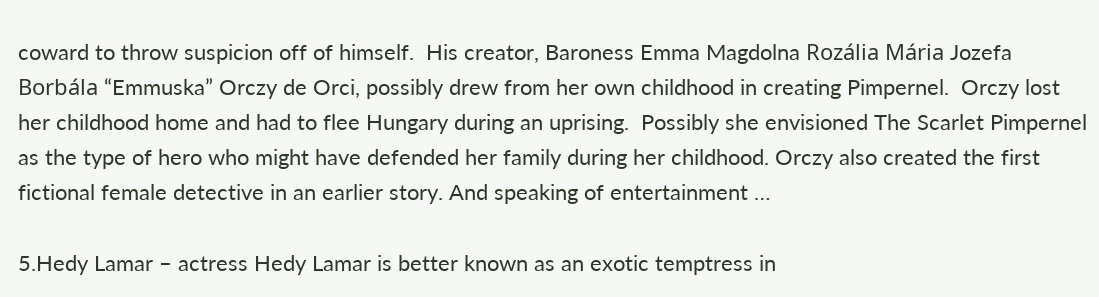coward to throw suspicion off of himself.  His creator, Baroness Emma Magdolna Rozália Mária Jozefa Borbála “Emmuska” Orczy de Orci, possibly drew from her own childhood in creating Pimpernel.  Orczy lost her childhood home and had to flee Hungary during an uprising.  Possibly she envisioned The Scarlet Pimpernel as the type of hero who might have defended her family during her childhood. Orczy also created the first fictional female detective in an earlier story. And speaking of entertainment …

5.Hedy Lamar – actress Hedy Lamar is better known as an exotic temptress in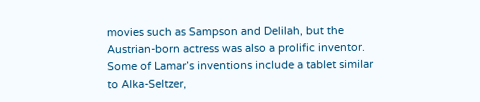movies such as Sampson and Delilah, but the Austrian-born actress was also a prolific inventor.  Some of Lamar’s inventions include a tablet similar to Alka-Seltzer,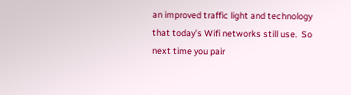an improved traffic light and technology that today’s Wifi networks still use.  So next time you pair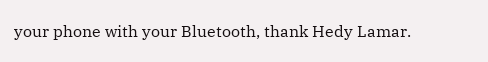your phone with your Bluetooth, thank Hedy Lamar.